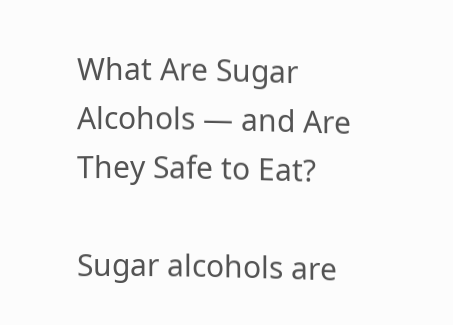What Are Sugar Alcohols — and Are They Safe to Eat?

Sugar alcohols are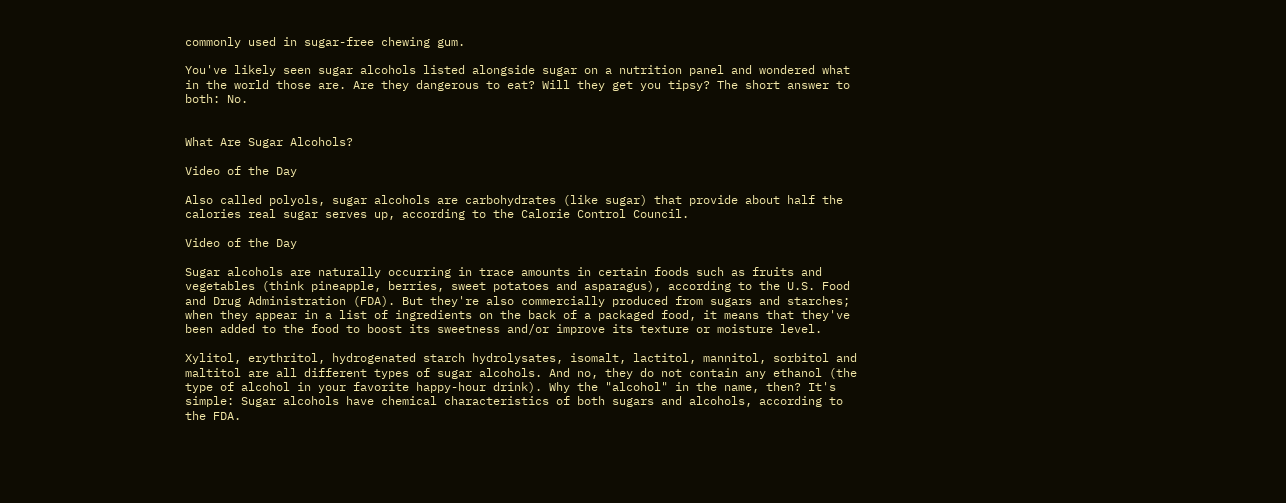commonly used in sugar-free chewing gum.

You've likely seen sugar alcohols listed alongside sugar on a nutrition panel and wondered what in the world those are. Are they dangerous to eat? Will they get you tipsy? The short answer to both: No.


What Are Sugar Alcohols?

Video of the Day

Also called polyols, sugar alcohols are carbohydrates (like sugar) that provide about half the calories real sugar serves up, according to the Calorie Control Council.

Video of the Day

Sugar alcohols are naturally occurring in trace amounts in certain foods such as fruits and vegetables (think pineapple, berries, sweet potatoes and asparagus), according to the U.S. Food and Drug Administration (FDA). But they're also commercially produced from sugars and starches; when they appear in a list of ingredients on the back of a packaged food, it means that they've been added to the food to boost its sweetness and/or improve its texture or moisture level.

Xylitol, erythritol, hydrogenated starch hydrolysates, isomalt, lactitol, mannitol, sorbitol and maltitol are all different types of sugar alcohols. And no, they do not contain any ethanol (the type of alcohol in your favorite happy-hour drink). Why the "alcohol" in the name, then? It's simple: Sugar alcohols have chemical characteristics of both sugars and alcohols, according to the FDA.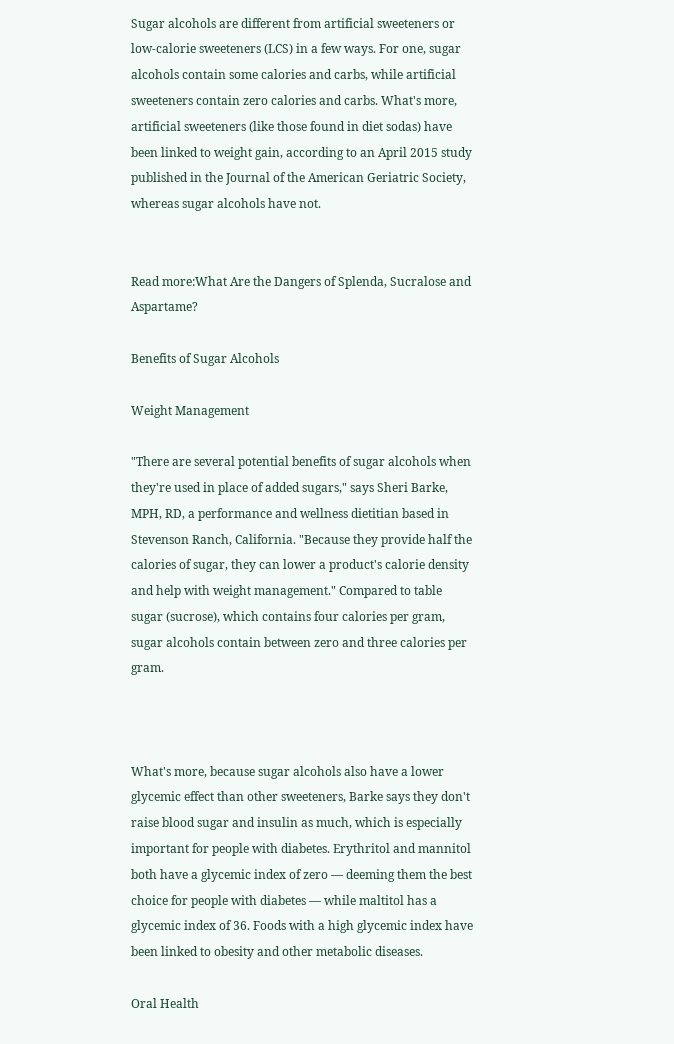Sugar alcohols are different from artificial sweeteners or low-calorie sweeteners (LCS) in a few ways. For one, sugar alcohols contain some calories and carbs, while artificial sweeteners contain zero calories and carbs. What's more, artificial sweeteners (like those found in diet sodas) have been linked to weight gain, according to an April 2015 study published in the Journal of the American Geriatric Society, whereas sugar alcohols have not.


Read more:What Are the Dangers of Splenda, Sucralose and Aspartame?

Benefits of Sugar Alcohols

Weight Management

"There are several potential benefits of sugar alcohols when they're used in place of added sugars," says Sheri Barke, MPH, RD, a performance and wellness dietitian based in Stevenson Ranch, California. "Because they provide half the calories of sugar, they can lower a product's calorie density and help with weight management." Compared to table sugar (sucrose), which contains four calories per gram, sugar alcohols contain between zero and three calories per gram.



What's more, because sugar alcohols also have a lower glycemic effect than other sweeteners, Barke says they don't raise blood sugar and insulin as much, which is especially important for people with diabetes. Erythritol and mannitol both have a glycemic index of zero — deeming them the best choice for people with diabetes — while maltitol has a glycemic index of 36. Foods with a high glycemic index have been linked to obesity and other metabolic diseases.

Oral Health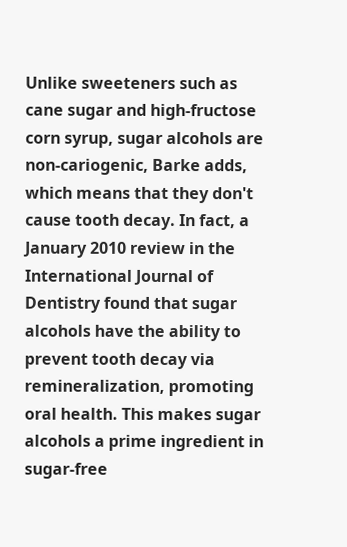Unlike sweeteners such as cane sugar and high-fructose corn syrup, sugar alcohols are non-cariogenic, Barke adds, which means that they don't cause tooth decay. In fact, a January 2010 review in the International Journal of Dentistry found that sugar alcohols have the ability to prevent tooth decay via remineralization, promoting oral health. This makes sugar alcohols a prime ingredient in sugar-free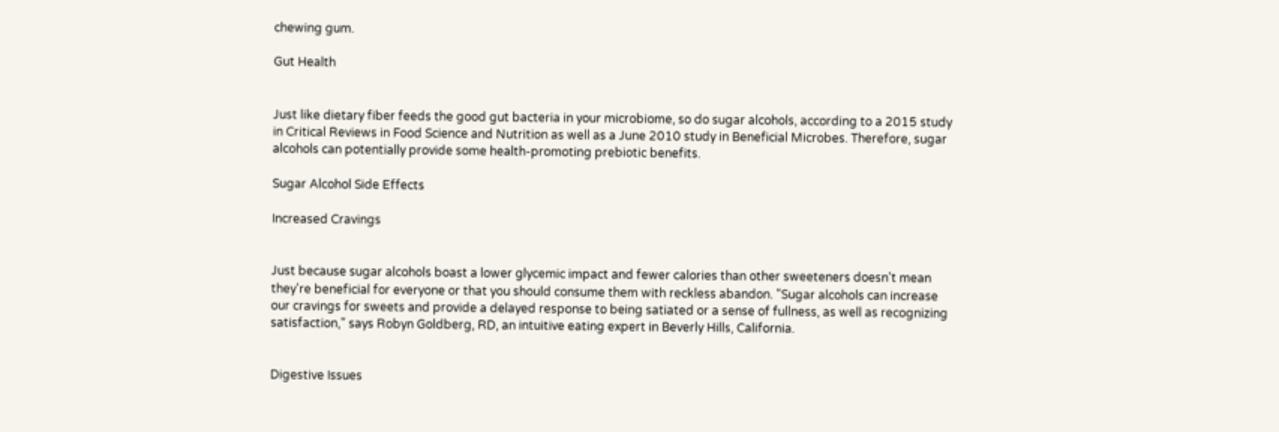chewing gum.

Gut Health


Just like dietary fiber feeds the good gut bacteria in your microbiome, so do sugar alcohols, according to a 2015 study in Critical Reviews in Food Science and Nutrition as well as a June 2010 study in Beneficial Microbes. Therefore, sugar alcohols can potentially provide some health-promoting prebiotic benefits.

Sugar Alcohol Side Effects

Increased Cravings


Just because sugar alcohols boast a lower glycemic impact and fewer calories than other sweeteners doesn't mean they're beneficial for everyone or that you should consume them with reckless abandon. "Sugar alcohols can increase our cravings for sweets and provide a delayed response to being satiated or a sense of fullness, as well as recognizing satisfaction," says Robyn Goldberg, RD, an intuitive eating expert in Beverly Hills, California.


Digestive Issues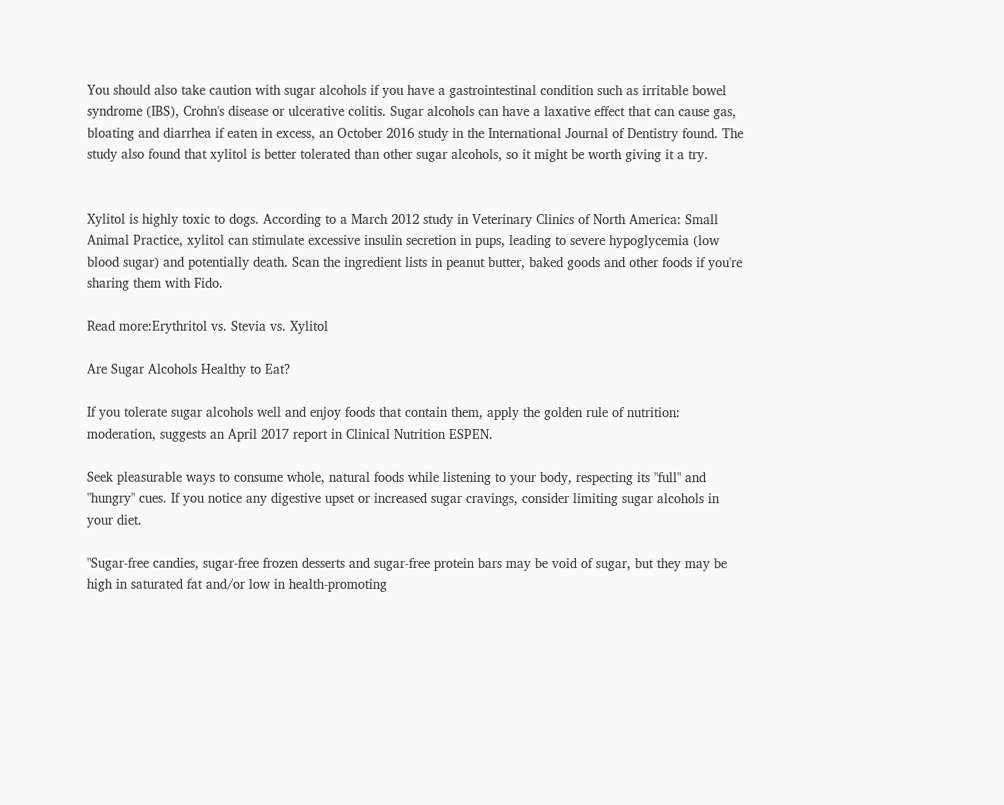You should also take caution with sugar alcohols if you have a gastrointestinal condition such as irritable bowel syndrome (IBS), Crohn's disease or ulcerative colitis. Sugar alcohols can have a laxative effect that can cause gas, bloating and diarrhea if eaten in excess, an October 2016 study in the International Journal of Dentistry found. The study also found that xylitol is better tolerated than other sugar alcohols, so it might be worth giving it a try.


Xylitol is highly toxic to dogs. According to a March 2012 study in Veterinary Clinics of North America: Small Animal Practice, xylitol can stimulate excessive insulin secretion in pups, leading to severe hypoglycemia (low blood sugar) and potentially death. Scan the ingredient lists in peanut butter, baked goods and other foods if you're sharing them with Fido.

Read more:Erythritol vs. Stevia vs. Xylitol

Are Sugar Alcohols Healthy to Eat?

If you tolerate sugar alcohols well and enjoy foods that contain them, apply the golden rule of nutrition: moderation, suggests an April 2017 report in Clinical Nutrition ESPEN.

Seek pleasurable ways to consume whole, natural foods while listening to your body, respecting its "full" and "hungry" cues. If you notice any digestive upset or increased sugar cravings, consider limiting sugar alcohols in your diet.

"Sugar-free candies, sugar-free frozen desserts and sugar-free protein bars may be void of sugar, but they may be high in saturated fat and/or low in health-promoting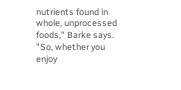nutrients found in whole, unprocessed foods," Barke says. "So, whether you enjoy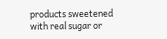products sweetened with real sugar or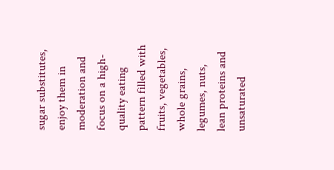sugar substitutes, enjoy them in moderation and focus on a high-quality eating pattern filled with fruits, vegetables, whole grains, legumes, nuts, lean proteins and unsaturated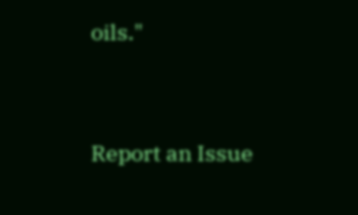oils."




Report an Issue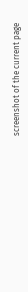screenshot of the current page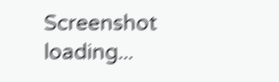Screenshot loading...